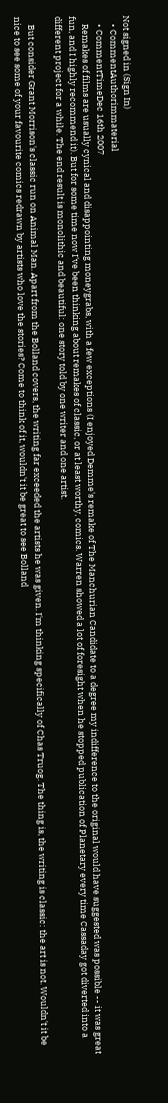Not signed in (Sign In)
    • CommentAuthorimmaterial
    • CommentTimeDec 16th 2007
    Remakes of films are usually cynical and disappointing moneygrabs, with a few exceptions (I enjoyed Demme's remake of The Manchurian Candidate to a degree my indifference to the original would have suggested was possible -- it was great fun, and I highly recommend it). But for some time now I've been thinking about remakes of classic, or at least worthy, comics. Warren showed a lot of foresight when he stopped publication of Planetary every time Cassaday got diverted into a different project for a while. The end result is monolithic and beautiful: one story told by one writer and one artist.

    But consider Grant Morrison's classic run on Animal Man. Apart from the Bolland covers, the writing far exceeded the artists he was given. I'm thinking specifically of Chas Truog. The thing is, the writing is classic: the art is not. Wouldn't it be nice to see some of your favourite comics redrawn by artists who love the stories? Come to think of it, wouldn't it be great to see Bolland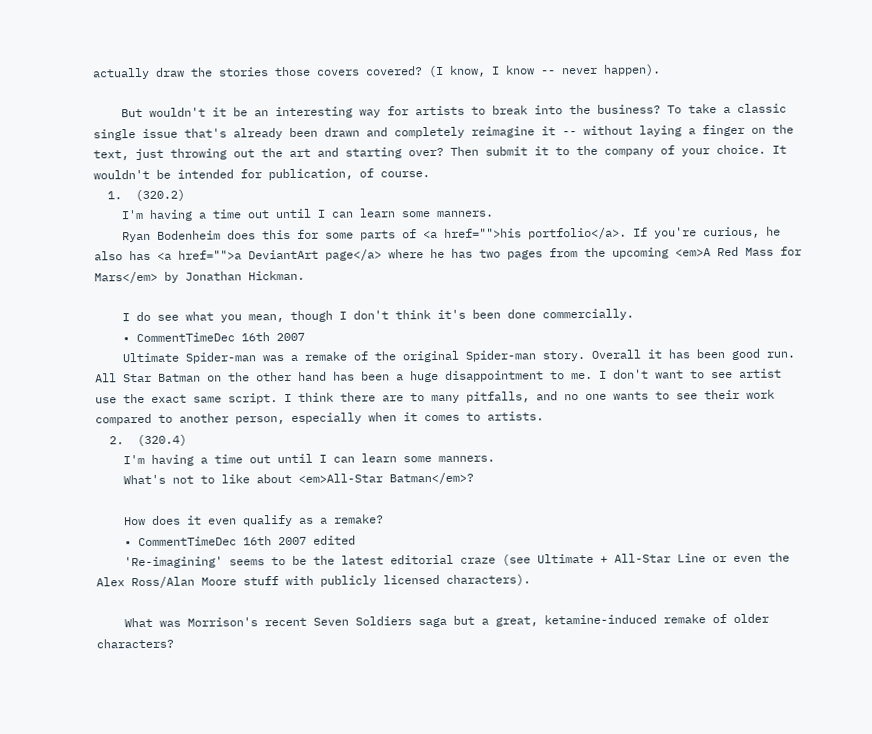actually draw the stories those covers covered? (I know, I know -- never happen).

    But wouldn't it be an interesting way for artists to break into the business? To take a classic single issue that's already been drawn and completely reimagine it -- without laying a finger on the text, just throwing out the art and starting over? Then submit it to the company of your choice. It wouldn't be intended for publication, of course.
  1.  (320.2)
    I'm having a time out until I can learn some manners.
    Ryan Bodenheim does this for some parts of <a href="">his portfolio</a>. If you're curious, he also has <a href="">a DeviantArt page</a> where he has two pages from the upcoming <em>A Red Mass for Mars</em> by Jonathan Hickman.

    I do see what you mean, though I don't think it's been done commercially.
    • CommentTimeDec 16th 2007
    Ultimate Spider-man was a remake of the original Spider-man story. Overall it has been good run. All Star Batman on the other hand has been a huge disappointment to me. I don't want to see artist use the exact same script. I think there are to many pitfalls, and no one wants to see their work compared to another person, especially when it comes to artists.
  2.  (320.4)
    I'm having a time out until I can learn some manners.
    What's not to like about <em>All-Star Batman</em>?

    How does it even qualify as a remake?
    • CommentTimeDec 16th 2007 edited
    'Re-imagining' seems to be the latest editorial craze (see Ultimate + All-Star Line or even the Alex Ross/Alan Moore stuff with publicly licensed characters).

    What was Morrison's recent Seven Soldiers saga but a great, ketamine-induced remake of older characters?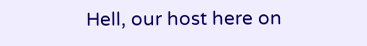Hell, our host here on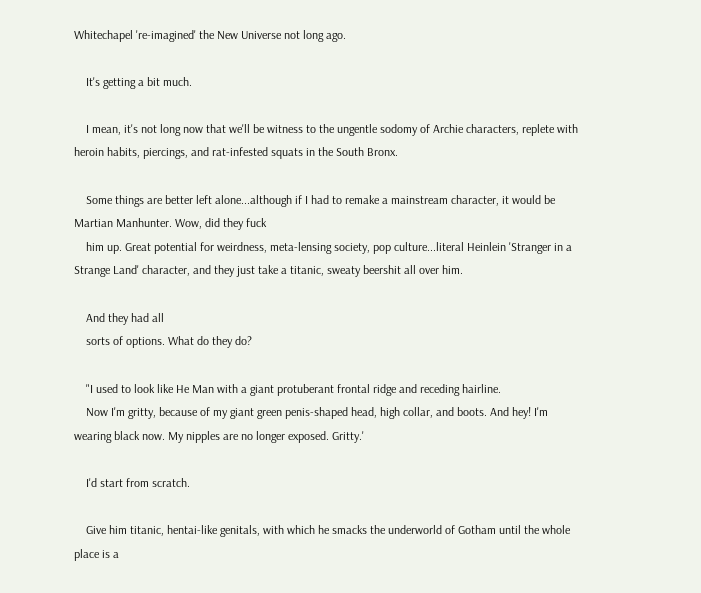Whitechapel 're-imagined' the New Universe not long ago.

    It's getting a bit much.

    I mean, it's not long now that we'll be witness to the ungentle sodomy of Archie characters, replete with heroin habits, piercings, and rat-infested squats in the South Bronx.

    Some things are better left alone...although if I had to remake a mainstream character, it would be Martian Manhunter. Wow, did they fuck
    him up. Great potential for weirdness, meta-lensing society, pop culture...literal Heinlein 'Stranger in a Strange Land' character, and they just take a titanic, sweaty beershit all over him.

    And they had all
    sorts of options. What do they do?

    "I used to look like He Man with a giant protuberant frontal ridge and receding hairline.
    Now I'm gritty, because of my giant green penis-shaped head, high collar, and boots. And hey! I'm wearing black now. My nipples are no longer exposed. Gritty.'

    I'd start from scratch.

    Give him titanic, hentai-like genitals, with which he smacks the underworld of Gotham until the whole place is a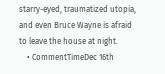starry-eyed, traumatized utopia, and even Bruce Wayne is afraid to leave the house at night.
    • CommentTimeDec 16th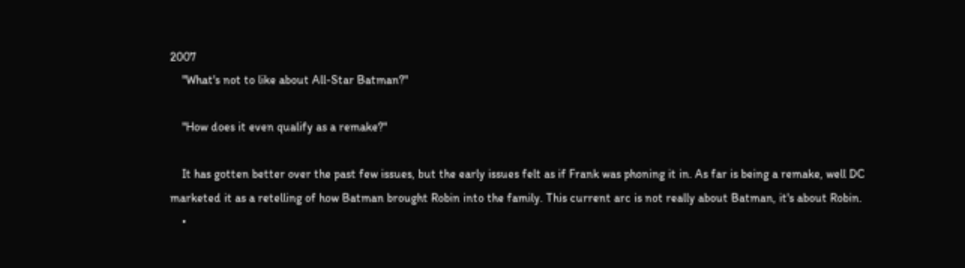2007
    "What's not to like about All-Star Batman?"

    "How does it even qualify as a remake?"

    It has gotten better over the past few issues, but the early issues felt as if Frank was phoning it in. As far is being a remake, well DC marketed it as a retelling of how Batman brought Robin into the family. This current arc is not really about Batman, it's about Robin.
    •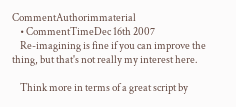CommentAuthorimmaterial
    • CommentTimeDec 16th 2007
    Re-imagining is fine if you can improve the thing, but that's not really my interest here.

    Think more in terms of a great script by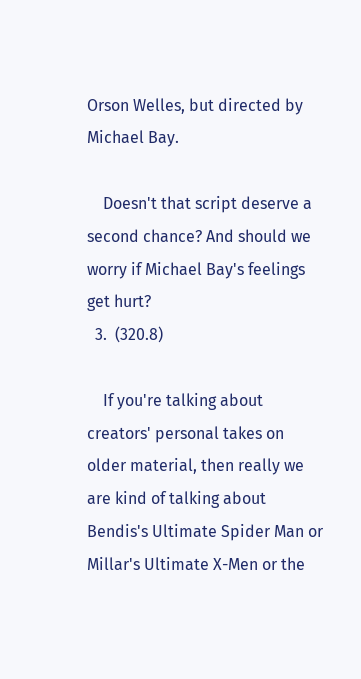Orson Welles, but directed by Michael Bay.

    Doesn't that script deserve a second chance? And should we worry if Michael Bay's feelings get hurt?
  3.  (320.8)

    If you're talking about creators' personal takes on older material, then really we are kind of talking about Bendis's Ultimate Spider Man or Millar's Ultimate X-Men or the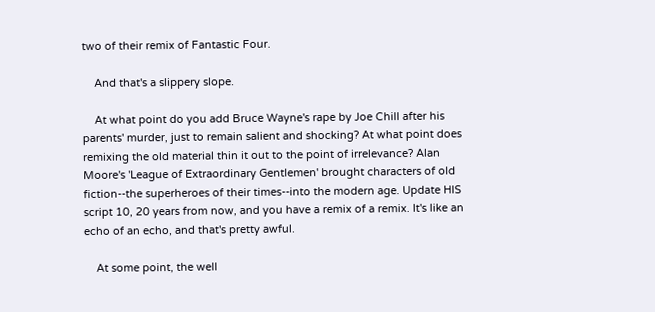two of their remix of Fantastic Four.

    And that's a slippery slope.

    At what point do you add Bruce Wayne's rape by Joe Chill after his parents' murder, just to remain salient and shocking? At what point does remixing the old material thin it out to the point of irrelevance? Alan Moore's 'League of Extraordinary Gentlemen' brought characters of old fiction--the superheroes of their times--into the modern age. Update HIS script 10, 20 years from now, and you have a remix of a remix. It's like an echo of an echo, and that's pretty awful.

    At some point, the well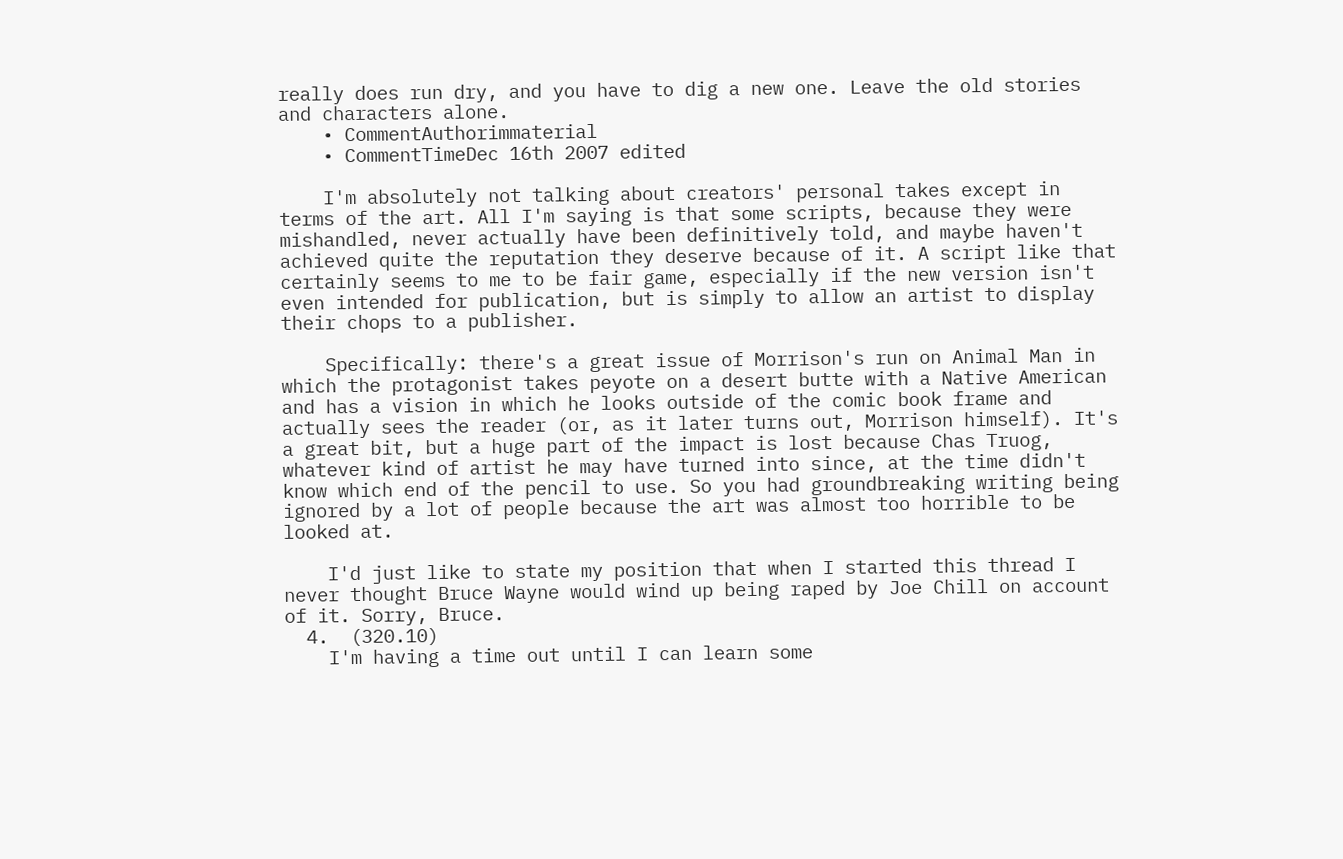really does run dry, and you have to dig a new one. Leave the old stories and characters alone.
    • CommentAuthorimmaterial
    • CommentTimeDec 16th 2007 edited

    I'm absolutely not talking about creators' personal takes except in terms of the art. All I'm saying is that some scripts, because they were mishandled, never actually have been definitively told, and maybe haven't achieved quite the reputation they deserve because of it. A script like that certainly seems to me to be fair game, especially if the new version isn't even intended for publication, but is simply to allow an artist to display their chops to a publisher.

    Specifically: there's a great issue of Morrison's run on Animal Man in which the protagonist takes peyote on a desert butte with a Native American and has a vision in which he looks outside of the comic book frame and actually sees the reader (or, as it later turns out, Morrison himself). It's a great bit, but a huge part of the impact is lost because Chas Truog, whatever kind of artist he may have turned into since, at the time didn't know which end of the pencil to use. So you had groundbreaking writing being ignored by a lot of people because the art was almost too horrible to be looked at.

    I'd just like to state my position that when I started this thread I never thought Bruce Wayne would wind up being raped by Joe Chill on account of it. Sorry, Bruce.
  4.  (320.10)
    I'm having a time out until I can learn some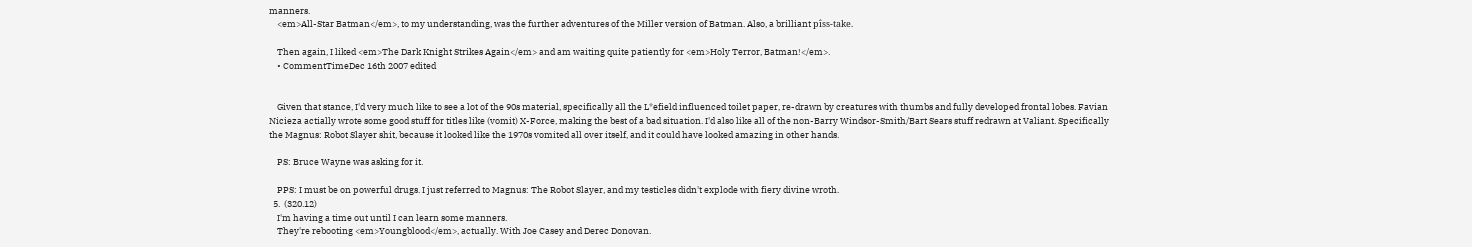manners.
    <em>All-Star Batman</em>, to my understanding, was the further adventures of the Miller version of Batman. Also, a brilliant pîss-take.

    Then again, I liked <em>The Dark Knight Strikes Again</em> and am waiting quite patiently for <em>Holy Terror, Batman!</em>.
    • CommentTimeDec 16th 2007 edited


    Given that stance, I'd very much like to see a lot of the 90s material, specifically all the L*efield influenced toilet paper, re-drawn by creatures with thumbs and fully developed frontal lobes. Favian Nicieza actially wrote some good stuff for titles like (vomit) X-Force, making the best of a bad situation. I'd also like all of the non-Barry Windsor-Smith/Bart Sears stuff redrawn at Valiant. Specifically the Magnus: Robot Slayer shit, because it looked like the 1970s vomited all over itself, and it could have looked amazing in other hands.

    PS: Bruce Wayne was asking for it.

    PPS: I must be on powerful drugs. I just referred to Magnus: The Robot Slayer, and my testicles didn't explode with fiery divine wroth.
  5.  (320.12)
    I'm having a time out until I can learn some manners.
    They're rebooting <em>Youngblood</em>, actually. With Joe Casey and Derec Donovan.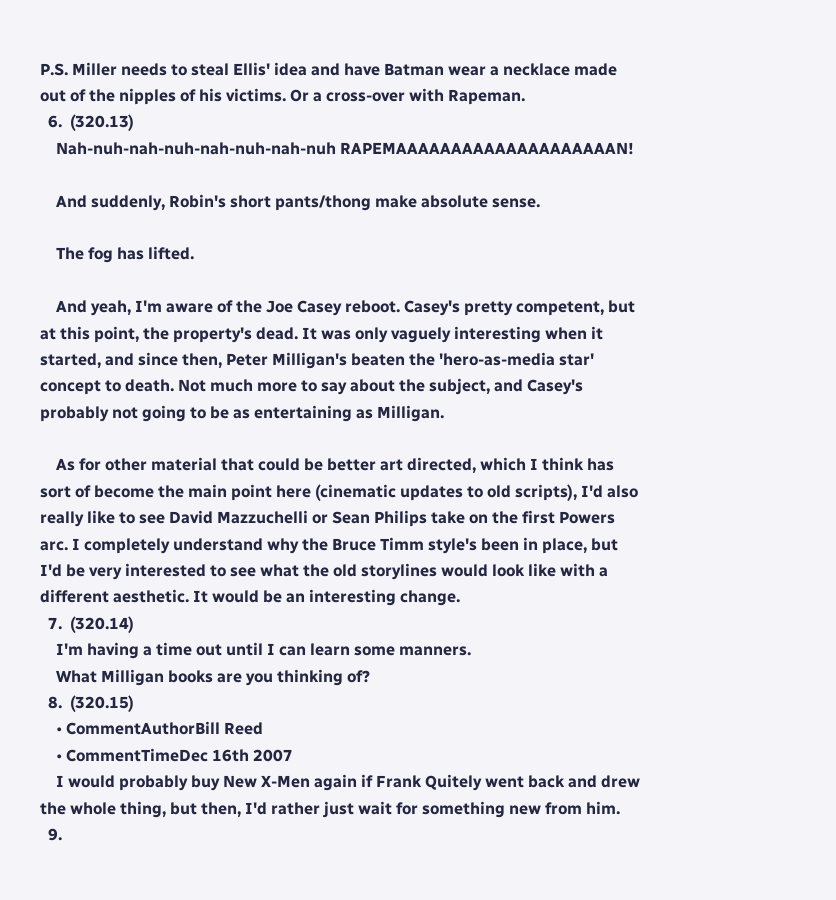P.S. Miller needs to steal Ellis' idea and have Batman wear a necklace made out of the nipples of his victims. Or a cross-over with Rapeman.
  6.  (320.13)
    Nah-nuh-nah-nuh-nah-nuh-nah-nuh RAPEMAAAAAAAAAAAAAAAAAAAAN!

    And suddenly, Robin's short pants/thong make absolute sense.

    The fog has lifted.

    And yeah, I'm aware of the Joe Casey reboot. Casey's pretty competent, but at this point, the property's dead. It was only vaguely interesting when it started, and since then, Peter Milligan's beaten the 'hero-as-media star' concept to death. Not much more to say about the subject, and Casey's probably not going to be as entertaining as Milligan.

    As for other material that could be better art directed, which I think has sort of become the main point here (cinematic updates to old scripts), I'd also really like to see David Mazzuchelli or Sean Philips take on the first Powers arc. I completely understand why the Bruce Timm style's been in place, but I'd be very interested to see what the old storylines would look like with a different aesthetic. It would be an interesting change.
  7.  (320.14)
    I'm having a time out until I can learn some manners.
    What Milligan books are you thinking of?
  8.  (320.15)
    • CommentAuthorBill Reed
    • CommentTimeDec 16th 2007
    I would probably buy New X-Men again if Frank Quitely went back and drew the whole thing, but then, I'd rather just wait for something new from him.
  9.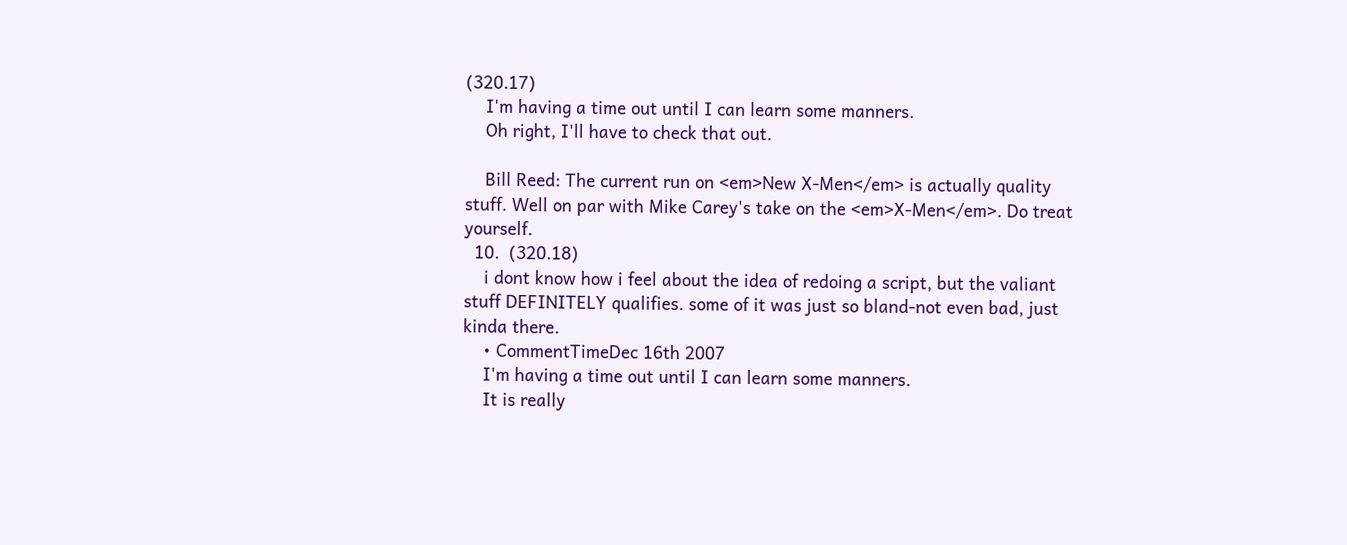(320.17)
    I'm having a time out until I can learn some manners.
    Oh right, I'll have to check that out.

    Bill Reed: The current run on <em>New X-Men</em> is actually quality stuff. Well on par with Mike Carey's take on the <em>X-Men</em>. Do treat yourself.
  10.  (320.18)
    i dont know how i feel about the idea of redoing a script, but the valiant stuff DEFINITELY qualifies. some of it was just so bland-not even bad, just kinda there.
    • CommentTimeDec 16th 2007
    I'm having a time out until I can learn some manners.
    It is really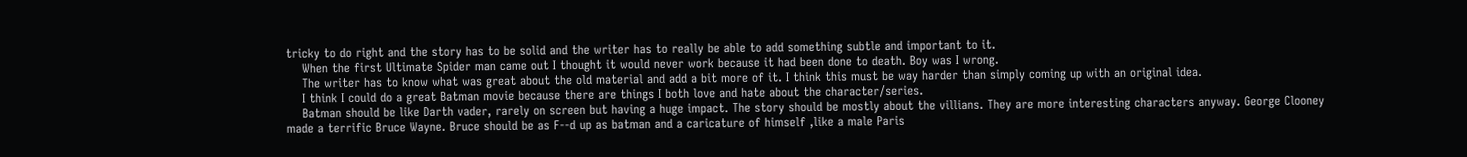tricky to do right and the story has to be solid and the writer has to really be able to add something subtle and important to it.
    When the first Ultimate Spider man came out I thought it would never work because it had been done to death. Boy was I wrong.
    The writer has to know what was great about the old material and add a bit more of it. I think this must be way harder than simply coming up with an original idea.
    I think I could do a great Batman movie because there are things I both love and hate about the character/series.
    Batman should be like Darth vader, rarely on screen but having a huge impact. The story should be mostly about the villians. They are more interesting characters anyway. George Clooney made a terrific Bruce Wayne. Bruce should be as F--d up as batman and a caricature of himself ,like a male Paris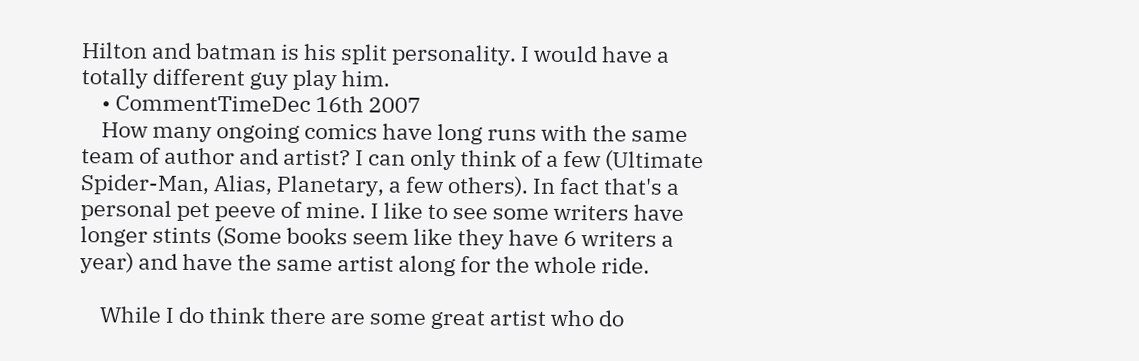Hilton and batman is his split personality. I would have a totally different guy play him.
    • CommentTimeDec 16th 2007
    How many ongoing comics have long runs with the same team of author and artist? I can only think of a few (Ultimate Spider-Man, Alias, Planetary, a few others). In fact that's a personal pet peeve of mine. I like to see some writers have longer stints (Some books seem like they have 6 writers a year) and have the same artist along for the whole ride.

    While I do think there are some great artist who do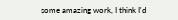some amazing work, I think I'd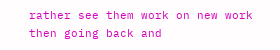rather see them work on new work then going back and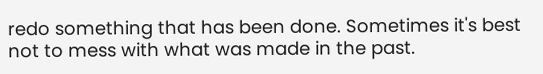redo something that has been done. Sometimes it's best not to mess with what was made in the past.